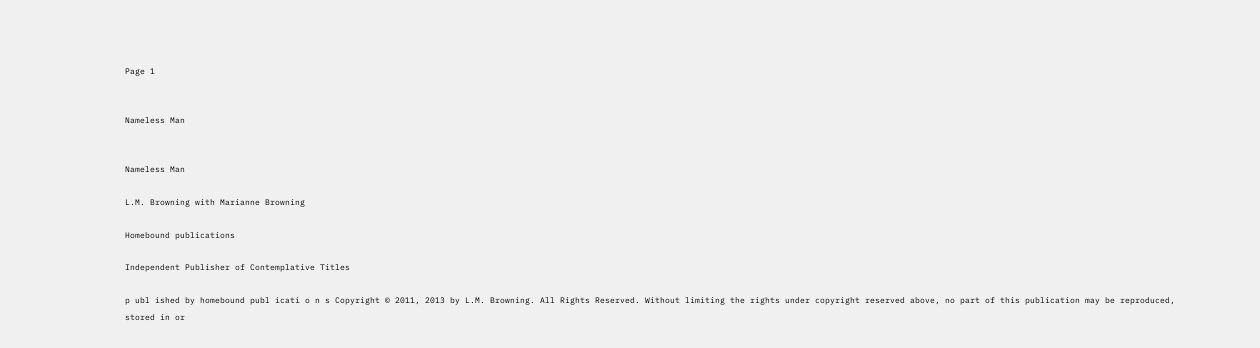Page 1


Nameless Man


Nameless Man

L.M. Browning with Marianne Browning

Homebound publications

Independent Publisher of Contemplative Titles

p ubl ished by homebound publ icati o n s Copyright © 2011, 2013 by L.M. Browning. All Rights Reserved. Without limiting the rights under copyright reserved above, no part of this publication may be reproduced, stored in or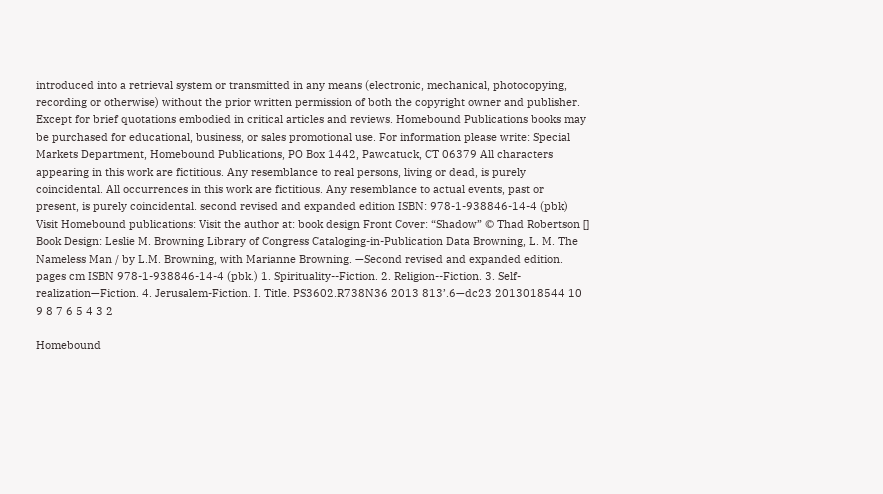introduced into a retrieval system or transmitted in any means (electronic, mechanical, photocopying, recording or otherwise) without the prior written permission of both the copyright owner and publisher. Except for brief quotations embodied in critical articles and reviews. Homebound Publications books may be purchased for educational, business, or sales promotional use. For information please write: Special Markets Department, Homebound Publications, PO Box 1442, Pawcatuck, CT 06379 All characters appearing in this work are fictitious. Any resemblance to real persons, living or dead, is purely coincidental. All occurrences in this work are fictitious. Any resemblance to actual events, past or present, is purely coincidental. second revised and expanded edition ISBN: 978-1-938846-14-4 (pbk) Visit Homebound publications: Visit the author at: book design Front Cover: “Shadow” © Thad Robertson [] Book Design: Leslie M. Browning Library of Congress Cataloging-in-Publication Data Browning, L. M. The Nameless Man / by L.M. Browning, with Marianne Browning. —Second revised and expanded edition. pages cm ISBN 978-1-938846-14-4 (pbk.) 1. Spirituality--Fiction. 2. Religion--Fiction. 3. Self-realization—Fiction. 4. Jerusalem-Fiction. I. Title. PS3602.R738N36 2013 813’.6—dc23 2013018544 10 9 8 7 6 5 4 3 2

Homebound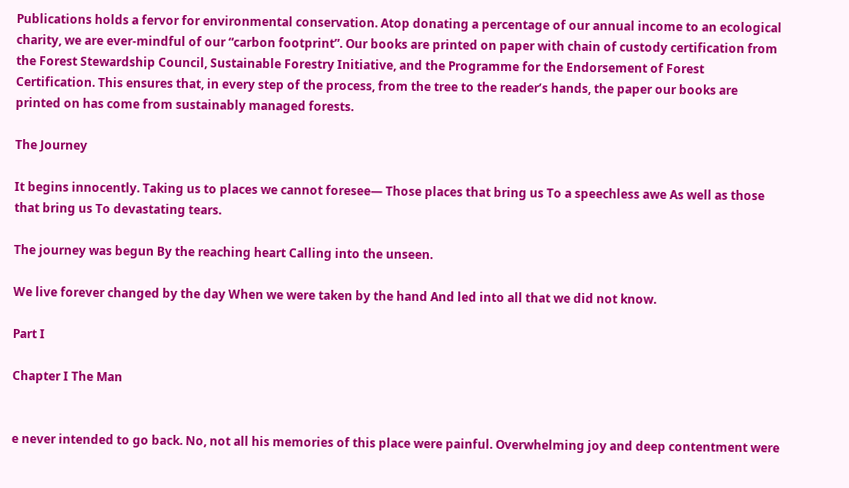Publications holds a fervor for environmental conservation. Atop donating a percentage of our annual income to an ecological charity, we are ever-mindful of our “carbon footprint”. Our books are printed on paper with chain of custody certification from the Forest Stewardship Council, Sustainable Forestry Initiative, and the Programme for the Endorsement of Forest Certification. This ensures that, in every step of the process, from the tree to the reader’s hands, the paper our books are printed on has come from sustainably managed forests.

The Journey

It begins innocently. Taking us to places we cannot foresee— Those places that bring us To a speechless awe As well as those that bring us To devastating tears.

The journey was begun By the reaching heart Calling into the unseen.

We live forever changed by the day When we were taken by the hand And led into all that we did not know.

Part I

Chapter I The Man


e never intended to go back. No, not all his memories of this place were painful. Overwhelming joy and deep contentment were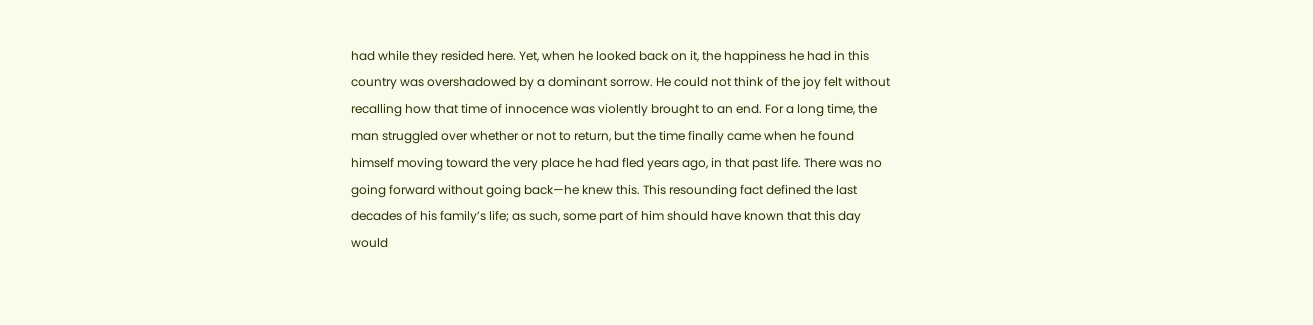had while they resided here. Yet, when he looked back on it, the happiness he had in this country was overshadowed by a dominant sorrow. He could not think of the joy felt without recalling how that time of innocence was violently brought to an end. For a long time, the man struggled over whether or not to return, but the time finally came when he found himself moving toward the very place he had fled years ago, in that past life. There was no going forward without going back—he knew this. This resounding fact defined the last decades of his family’s life; as such, some part of him should have known that this day would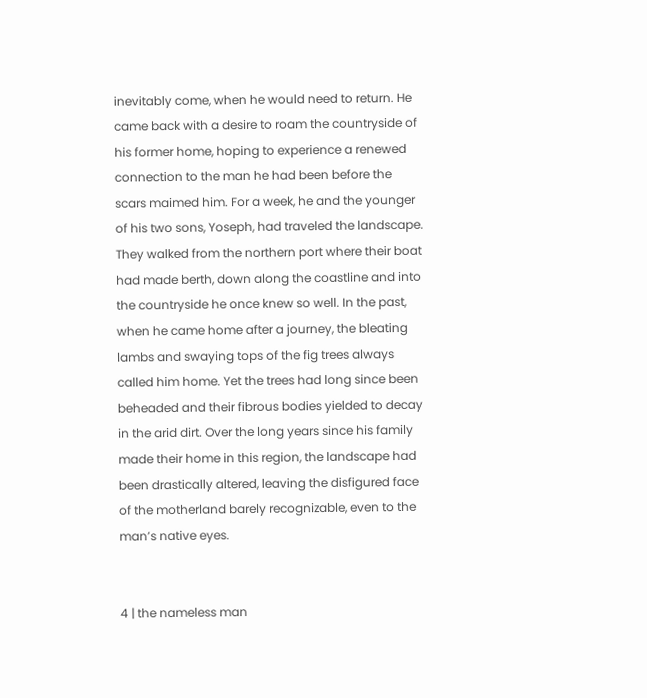inevitably come, when he would need to return. He came back with a desire to roam the countryside of his former home, hoping to experience a renewed connection to the man he had been before the scars maimed him. For a week, he and the younger of his two sons, Yoseph, had traveled the landscape. They walked from the northern port where their boat had made berth, down along the coastline and into the countryside he once knew so well. In the past, when he came home after a journey, the bleating lambs and swaying tops of the fig trees always called him home. Yet the trees had long since been beheaded and their fibrous bodies yielded to decay in the arid dirt. Over the long years since his family made their home in this region, the landscape had been drastically altered, leaving the disfigured face of the motherland barely recognizable, even to the man’s native eyes.


4 | the nameless man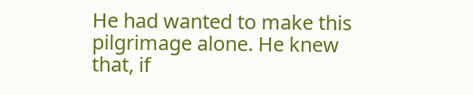He had wanted to make this pilgrimage alone. He knew that, if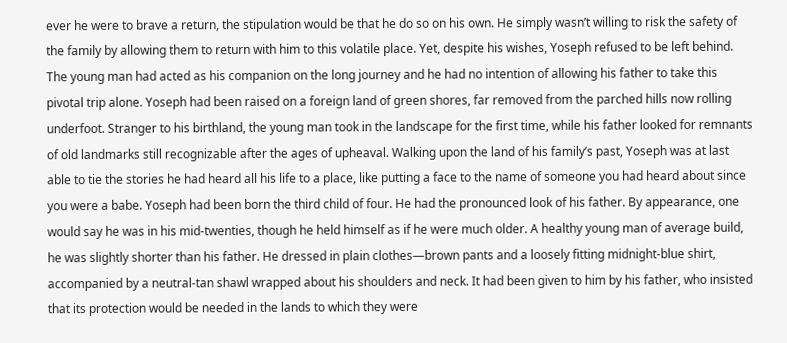ever he were to brave a return, the stipulation would be that he do so on his own. He simply wasn’t willing to risk the safety of the family by allowing them to return with him to this volatile place. Yet, despite his wishes, Yoseph refused to be left behind. The young man had acted as his companion on the long journey and he had no intention of allowing his father to take this pivotal trip alone. Yoseph had been raised on a foreign land of green shores, far removed from the parched hills now rolling underfoot. Stranger to his birthland, the young man took in the landscape for the first time, while his father looked for remnants of old landmarks still recognizable after the ages of upheaval. Walking upon the land of his family’s past, Yoseph was at last able to tie the stories he had heard all his life to a place, like putting a face to the name of someone you had heard about since you were a babe. Yoseph had been born the third child of four. He had the pronounced look of his father. By appearance, one would say he was in his mid-twenties, though he held himself as if he were much older. A healthy young man of average build, he was slightly shorter than his father. He dressed in plain clothes—brown pants and a loosely fitting midnight-blue shirt, accompanied by a neutral-tan shawl wrapped about his shoulders and neck. It had been given to him by his father, who insisted that its protection would be needed in the lands to which they were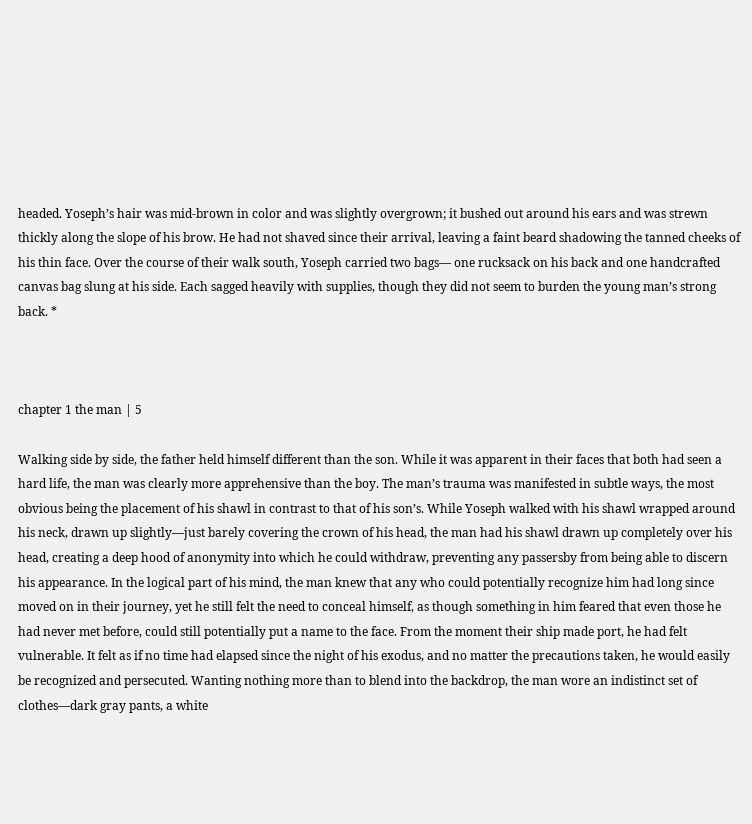headed. Yoseph’s hair was mid-brown in color and was slightly overgrown; it bushed out around his ears and was strewn thickly along the slope of his brow. He had not shaved since their arrival, leaving a faint beard shadowing the tanned cheeks of his thin face. Over the course of their walk south, Yoseph carried two bags— one rucksack on his back and one handcrafted canvas bag slung at his side. Each sagged heavily with supplies, though they did not seem to burden the young man’s strong back. *



chapter 1 the man | 5

Walking side by side, the father held himself different than the son. While it was apparent in their faces that both had seen a hard life, the man was clearly more apprehensive than the boy. The man’s trauma was manifested in subtle ways, the most obvious being the placement of his shawl in contrast to that of his son’s. While Yoseph walked with his shawl wrapped around his neck, drawn up slightly—just barely covering the crown of his head, the man had his shawl drawn up completely over his head, creating a deep hood of anonymity into which he could withdraw, preventing any passersby from being able to discern his appearance. In the logical part of his mind, the man knew that any who could potentially recognize him had long since moved on in their journey, yet he still felt the need to conceal himself, as though something in him feared that even those he had never met before, could still potentially put a name to the face. From the moment their ship made port, he had felt vulnerable. It felt as if no time had elapsed since the night of his exodus, and no matter the precautions taken, he would easily be recognized and persecuted. Wanting nothing more than to blend into the backdrop, the man wore an indistinct set of clothes—dark gray pants, a white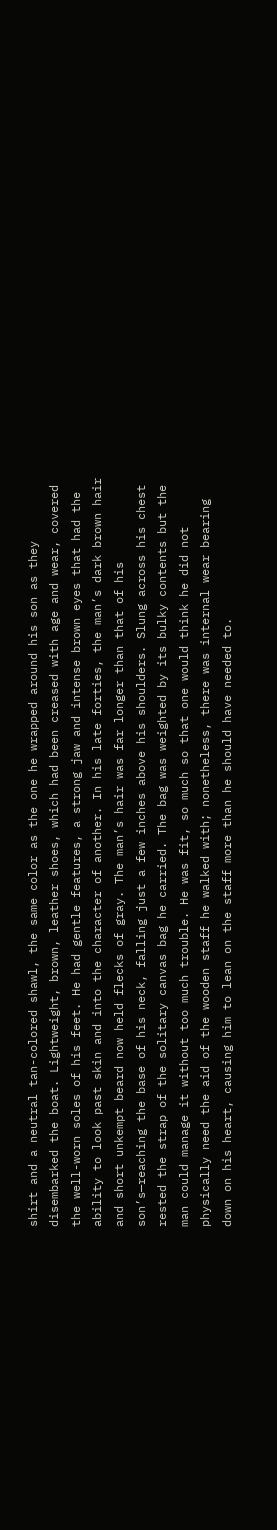shirt and a neutral tan-colored shawl, the same color as the one he wrapped around his son as they disembarked the boat. Lightweight, brown, leather shoes, which had been creased with age and wear, covered the well-worn soles of his feet. He had gentle features, a strong jaw and intense brown eyes that had the ability to look past skin and into the character of another. In his late forties, the man’s dark brown hair and short unkempt beard now held flecks of gray. The man’s hair was far longer than that of his son’s—reaching the base of his neck, falling just a few inches above his shoulders. Slung across his chest rested the strap of the solitary canvas bag he carried. The bag was weighted by its bulky contents but the man could manage it without too much trouble. He was fit, so much so that one would think he did not physically need the aid of the wooden staff he walked with; nonetheless, there was internal wear bearing down on his heart, causing him to lean on the staff more than he should have needed to.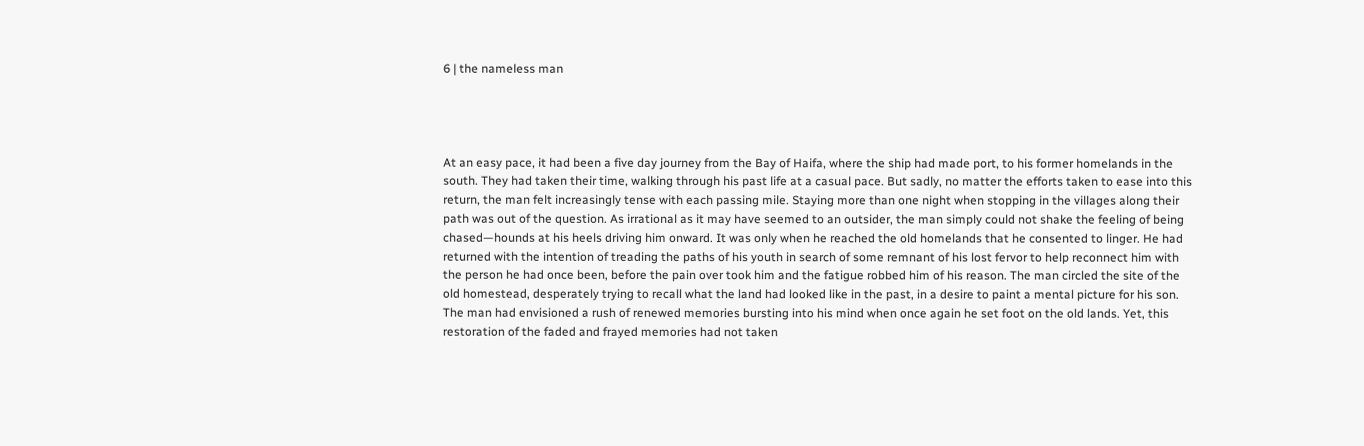6 | the nameless man




At an easy pace, it had been a five day journey from the Bay of Haifa, where the ship had made port, to his former homelands in the south. They had taken their time, walking through his past life at a casual pace. But sadly, no matter the efforts taken to ease into this return, the man felt increasingly tense with each passing mile. Staying more than one night when stopping in the villages along their path was out of the question. As irrational as it may have seemed to an outsider, the man simply could not shake the feeling of being chased—hounds at his heels driving him onward. It was only when he reached the old homelands that he consented to linger. He had returned with the intention of treading the paths of his youth in search of some remnant of his lost fervor to help reconnect him with the person he had once been, before the pain over took him and the fatigue robbed him of his reason. The man circled the site of the old homestead, desperately trying to recall what the land had looked like in the past, in a desire to paint a mental picture for his son. The man had envisioned a rush of renewed memories bursting into his mind when once again he set foot on the old lands. Yet, this restoration of the faded and frayed memories had not taken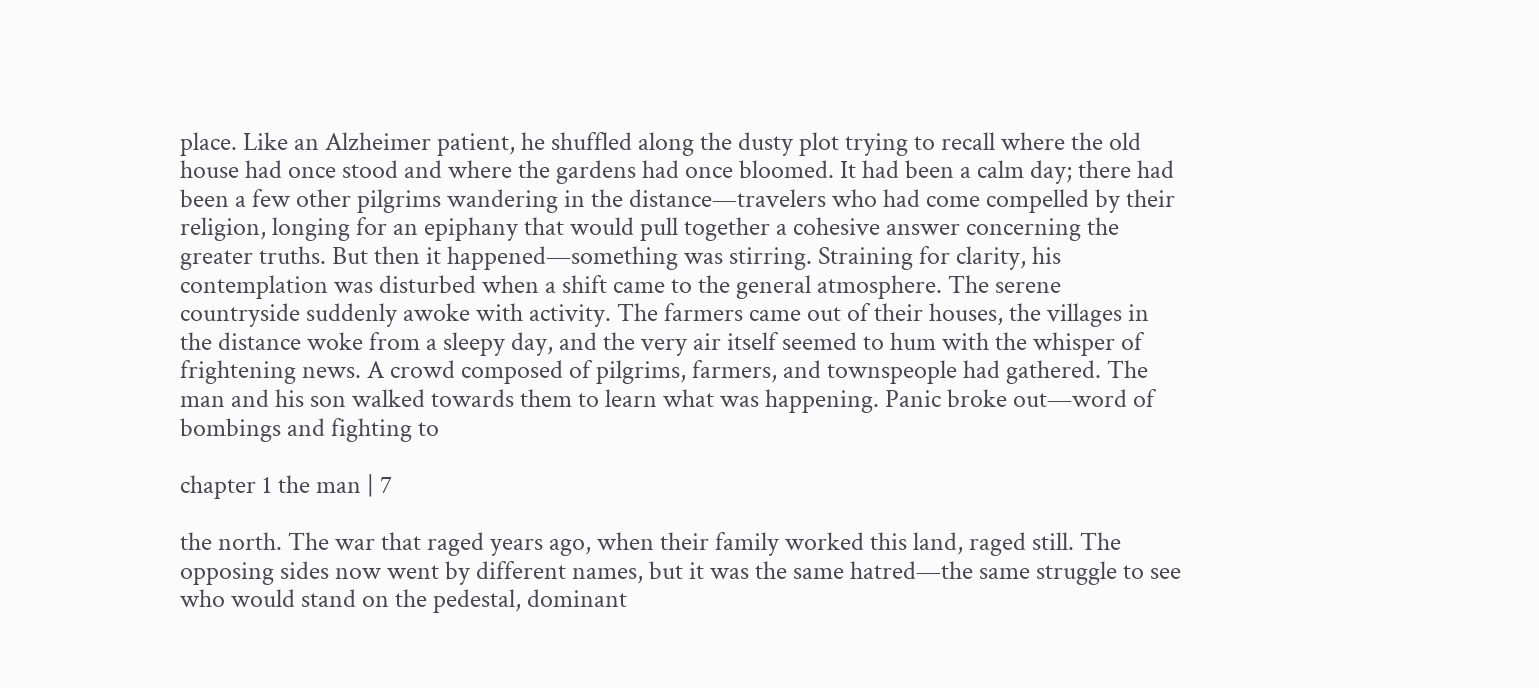place. Like an Alzheimer patient, he shuffled along the dusty plot trying to recall where the old house had once stood and where the gardens had once bloomed. It had been a calm day; there had been a few other pilgrims wandering in the distance—travelers who had come compelled by their religion, longing for an epiphany that would pull together a cohesive answer concerning the greater truths. But then it happened—something was stirring. Straining for clarity, his contemplation was disturbed when a shift came to the general atmosphere. The serene countryside suddenly awoke with activity. The farmers came out of their houses, the villages in the distance woke from a sleepy day, and the very air itself seemed to hum with the whisper of frightening news. A crowd composed of pilgrims, farmers, and townspeople had gathered. The man and his son walked towards them to learn what was happening. Panic broke out—word of bombings and fighting to

chapter 1 the man | 7

the north. The war that raged years ago, when their family worked this land, raged still. The opposing sides now went by different names, but it was the same hatred—the same struggle to see who would stand on the pedestal, dominant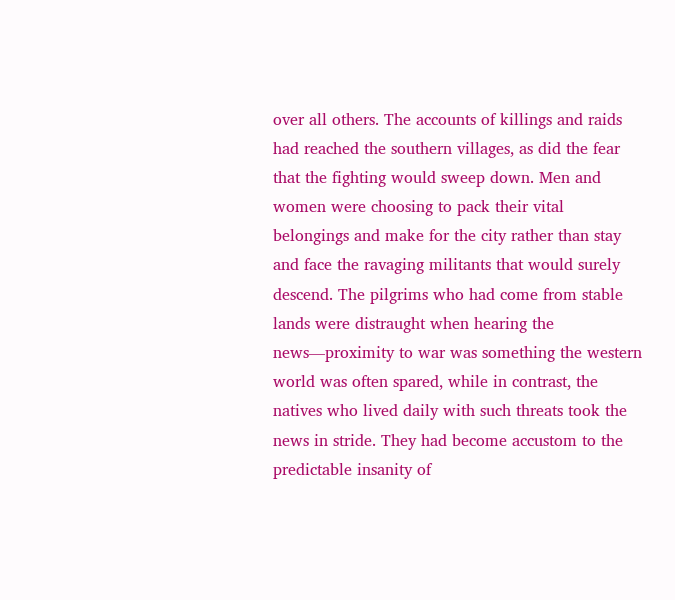over all others. The accounts of killings and raids had reached the southern villages, as did the fear that the fighting would sweep down. Men and women were choosing to pack their vital belongings and make for the city rather than stay and face the ravaging militants that would surely descend. The pilgrims who had come from stable lands were distraught when hearing the news—proximity to war was something the western world was often spared, while in contrast, the natives who lived daily with such threats took the news in stride. They had become accustom to the predictable insanity of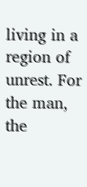living in a region of unrest. For the man, the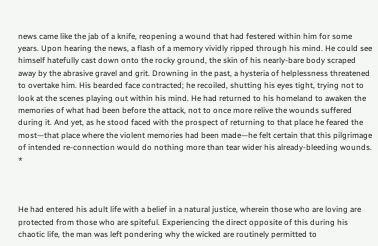news came like the jab of a knife, reopening a wound that had festered within him for some years. Upon hearing the news, a flash of a memory vividly ripped through his mind. He could see himself hatefully cast down onto the rocky ground, the skin of his nearly-bare body scraped away by the abrasive gravel and grit. Drowning in the past, a hysteria of helplessness threatened to overtake him. His bearded face contracted; he recoiled, shutting his eyes tight, trying not to look at the scenes playing out within his mind. He had returned to his homeland to awaken the memories of what had been before the attack, not to once more relive the wounds suffered during it. And yet, as he stood faced with the prospect of returning to that place he feared the most—that place where the violent memories had been made—he felt certain that this pilgrimage of intended re-connection would do nothing more than tear wider his already-bleeding wounds. *



He had entered his adult life with a belief in a natural justice, wherein those who are loving are protected from those who are spiteful. Experiencing the direct opposite of this during his chaotic life, the man was left pondering why the wicked are routinely permitted to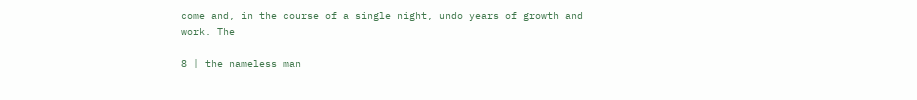come and, in the course of a single night, undo years of growth and work. The

8 | the nameless man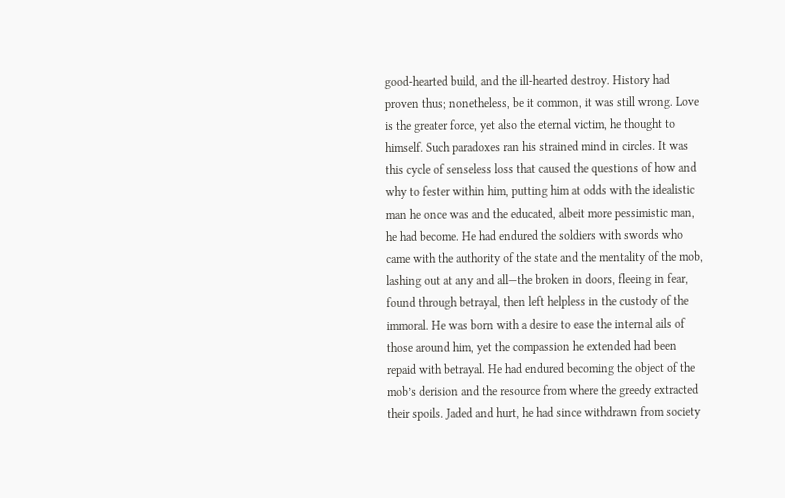good-hearted build, and the ill-hearted destroy. History had proven thus; nonetheless, be it common, it was still wrong. Love is the greater force, yet also the eternal victim, he thought to himself. Such paradoxes ran his strained mind in circles. It was this cycle of senseless loss that caused the questions of how and why to fester within him, putting him at odds with the idealistic man he once was and the educated, albeit more pessimistic man, he had become. He had endured the soldiers with swords who came with the authority of the state and the mentality of the mob, lashing out at any and all—the broken in doors, fleeing in fear, found through betrayal, then left helpless in the custody of the immoral. He was born with a desire to ease the internal ails of those around him, yet the compassion he extended had been repaid with betrayal. He had endured becoming the object of the mob’s derision and the resource from where the greedy extracted their spoils. Jaded and hurt, he had since withdrawn from society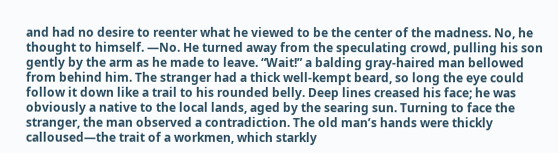and had no desire to reenter what he viewed to be the center of the madness. No, he thought to himself. —No. He turned away from the speculating crowd, pulling his son gently by the arm as he made to leave. “Wait!” a balding gray-haired man bellowed from behind him. The stranger had a thick well-kempt beard, so long the eye could follow it down like a trail to his rounded belly. Deep lines creased his face; he was obviously a native to the local lands, aged by the searing sun. Turning to face the stranger, the man observed a contradiction. The old man’s hands were thickly calloused—the trait of a workmen, which starkly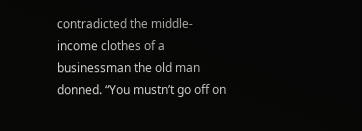contradicted the middle-income clothes of a businessman the old man donned. “You mustn’t go off on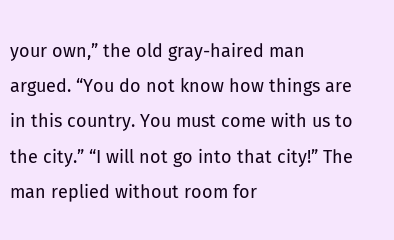your own,” the old gray-haired man argued. “You do not know how things are in this country. You must come with us to the city.” “I will not go into that city!” The man replied without room for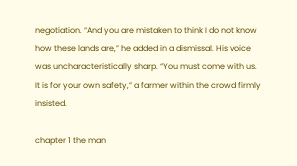negotiation. “And you are mistaken to think I do not know how these lands are,” he added in a dismissal. His voice was uncharacteristically sharp. “You must come with us. It is for your own safety,” a farmer within the crowd firmly insisted.

chapter 1 the man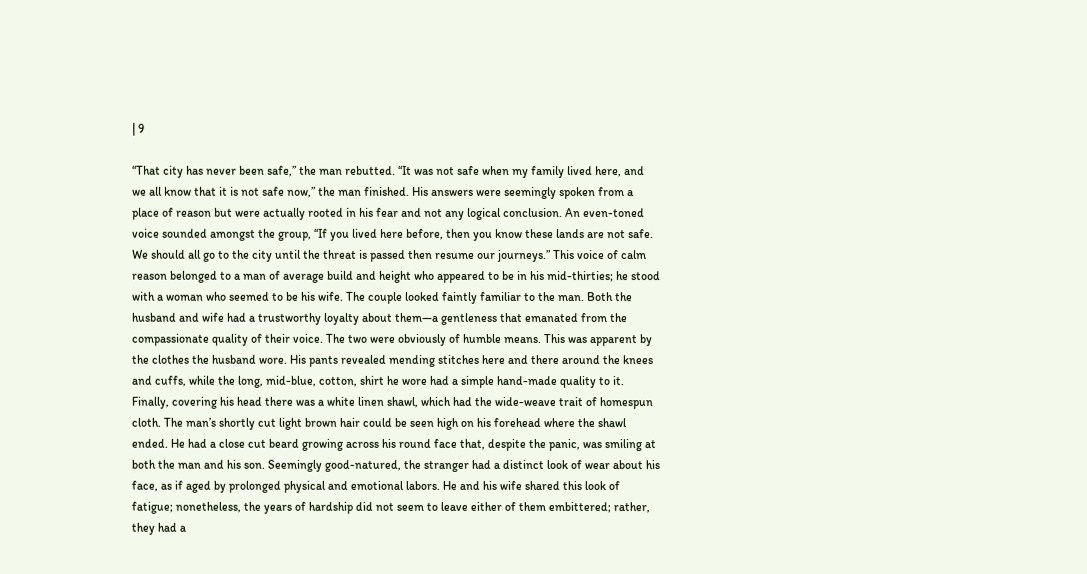| 9

“That city has never been safe,” the man rebutted. “It was not safe when my family lived here, and we all know that it is not safe now,” the man finished. His answers were seemingly spoken from a place of reason but were actually rooted in his fear and not any logical conclusion. An even-toned voice sounded amongst the group, “If you lived here before, then you know these lands are not safe. We should all go to the city until the threat is passed then resume our journeys.” This voice of calm reason belonged to a man of average build and height who appeared to be in his mid-thirties; he stood with a woman who seemed to be his wife. The couple looked faintly familiar to the man. Both the husband and wife had a trustworthy loyalty about them—a gentleness that emanated from the compassionate quality of their voice. The two were obviously of humble means. This was apparent by the clothes the husband wore. His pants revealed mending stitches here and there around the knees and cuffs, while the long, mid-blue, cotton, shirt he wore had a simple hand-made quality to it. Finally, covering his head there was a white linen shawl, which had the wide-weave trait of homespun cloth. The man’s shortly cut light brown hair could be seen high on his forehead where the shawl ended. He had a close cut beard growing across his round face that, despite the panic, was smiling at both the man and his son. Seemingly good-natured, the stranger had a distinct look of wear about his face, as if aged by prolonged physical and emotional labors. He and his wife shared this look of fatigue; nonetheless, the years of hardship did not seem to leave either of them embittered; rather, they had a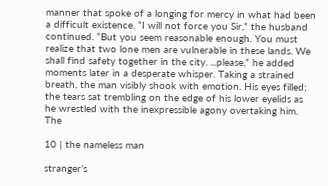manner that spoke of a longing for mercy in what had been a difficult existence. “I will not force you Sir,” the husband continued. “But you seem reasonable enough. You must realize that two lone men are vulnerable in these lands. We shall find safety together in the city. ...please,” he added moments later in a desperate whisper. Taking a strained breath, the man visibly shook with emotion. His eyes filled; the tears sat trembling on the edge of his lower eyelids as he wrestled with the inexpressible agony overtaking him. The

10 | the nameless man

stranger’s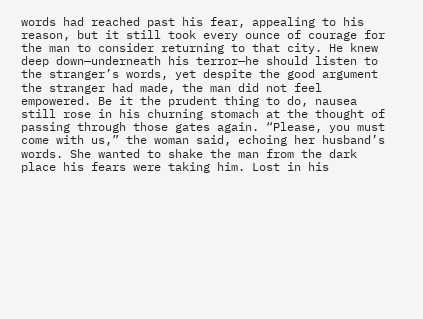words had reached past his fear, appealing to his reason, but it still took every ounce of courage for the man to consider returning to that city. He knew deep down—underneath his terror—he should listen to the stranger’s words, yet despite the good argument the stranger had made, the man did not feel empowered. Be it the prudent thing to do, nausea still rose in his churning stomach at the thought of passing through those gates again. “Please, you must come with us,” the woman said, echoing her husband’s words. She wanted to shake the man from the dark place his fears were taking him. Lost in his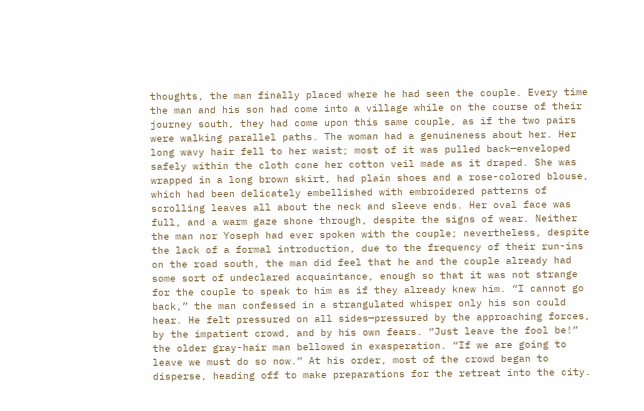thoughts, the man finally placed where he had seen the couple. Every time the man and his son had come into a village while on the course of their journey south, they had come upon this same couple, as if the two pairs were walking parallel paths. The woman had a genuineness about her. Her long wavy hair fell to her waist; most of it was pulled back—enveloped safely within the cloth cone her cotton veil made as it draped. She was wrapped in a long brown skirt, had plain shoes and a rose-colored blouse, which had been delicately embellished with embroidered patterns of scrolling leaves all about the neck and sleeve ends. Her oval face was full, and a warm gaze shone through, despite the signs of wear. Neither the man nor Yoseph had ever spoken with the couple; nevertheless, despite the lack of a formal introduction, due to the frequency of their run-ins on the road south, the man did feel that he and the couple already had some sort of undeclared acquaintance, enough so that it was not strange for the couple to speak to him as if they already knew him. “I cannot go back,” the man confessed in a strangulated whisper only his son could hear. He felt pressured on all sides—pressured by the approaching forces, by the impatient crowd, and by his own fears. “Just leave the fool be!” the older gray-hair man bellowed in exasperation. “If we are going to leave we must do so now.” At his order, most of the crowd began to disperse, heading off to make preparations for the retreat into the city.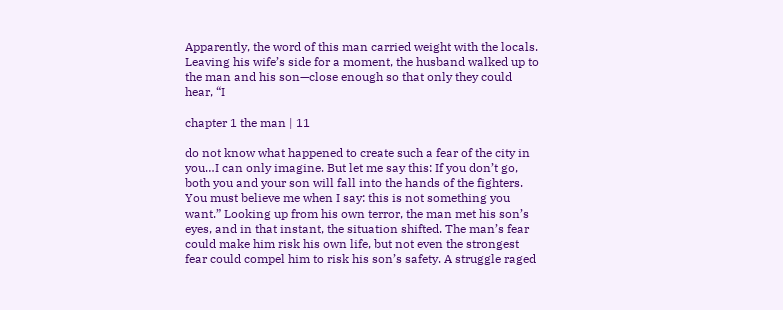Apparently, the word of this man carried weight with the locals. Leaving his wife’s side for a moment, the husband walked up to the man and his son—close enough so that only they could hear, “I

chapter 1 the man | 11

do not know what happened to create such a fear of the city in you…I can only imagine. But let me say this: If you don’t go, both you and your son will fall into the hands of the fighters. You must believe me when I say: this is not something you want.” Looking up from his own terror, the man met his son’s eyes, and in that instant, the situation shifted. The man’s fear could make him risk his own life, but not even the strongest fear could compel him to risk his son’s safety. A struggle raged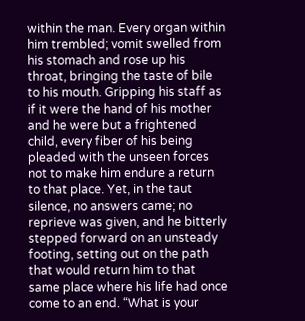within the man. Every organ within him trembled; vomit swelled from his stomach and rose up his throat, bringing the taste of bile to his mouth. Gripping his staff as if it were the hand of his mother and he were but a frightened child, every fiber of his being pleaded with the unseen forces not to make him endure a return to that place. Yet, in the taut silence, no answers came; no reprieve was given, and he bitterly stepped forward on an unsteady footing, setting out on the path that would return him to that same place where his life had once come to an end. “What is your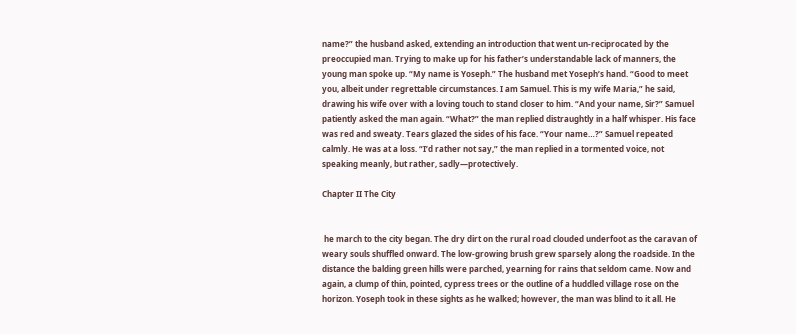name?” the husband asked, extending an introduction that went un-reciprocated by the preoccupied man. Trying to make up for his father’s understandable lack of manners, the young man spoke up. “My name is Yoseph.” The husband met Yoseph’s hand. “Good to meet you, albeit under regrettable circumstances. I am Samuel. This is my wife Maria,” he said, drawing his wife over with a loving touch to stand closer to him. “And your name, Sir?” Samuel patiently asked the man again. “What?” the man replied distraughtly in a half whisper. His face was red and sweaty. Tears glazed the sides of his face. “Your name…?” Samuel repeated calmly. He was at a loss. “I’d rather not say,” the man replied in a tormented voice, not speaking meanly, but rather, sadly—protectively.

Chapter II The City


 he march to the city began. The dry dirt on the rural road clouded underfoot as the caravan of weary souls shuffled onward. The low-growing brush grew sparsely along the roadside. In the distance the balding green hills were parched, yearning for rains that seldom came. Now and again, a clump of thin, pointed, cypress trees or the outline of a huddled village rose on the horizon. Yoseph took in these sights as he walked; however, the man was blind to it all. He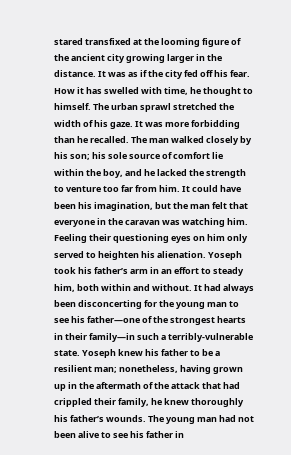stared transfixed at the looming figure of the ancient city growing larger in the distance. It was as if the city fed off his fear. How it has swelled with time, he thought to himself. The urban sprawl stretched the width of his gaze. It was more forbidding than he recalled. The man walked closely by his son; his sole source of comfort lie within the boy, and he lacked the strength to venture too far from him. It could have been his imagination, but the man felt that everyone in the caravan was watching him. Feeling their questioning eyes on him only served to heighten his alienation. Yoseph took his father’s arm in an effort to steady him, both within and without. It had always been disconcerting for the young man to see his father—one of the strongest hearts in their family—in such a terribly-vulnerable state. Yoseph knew his father to be a resilient man; nonetheless, having grown up in the aftermath of the attack that had crippled their family, he knew thoroughly his father’s wounds. The young man had not been alive to see his father in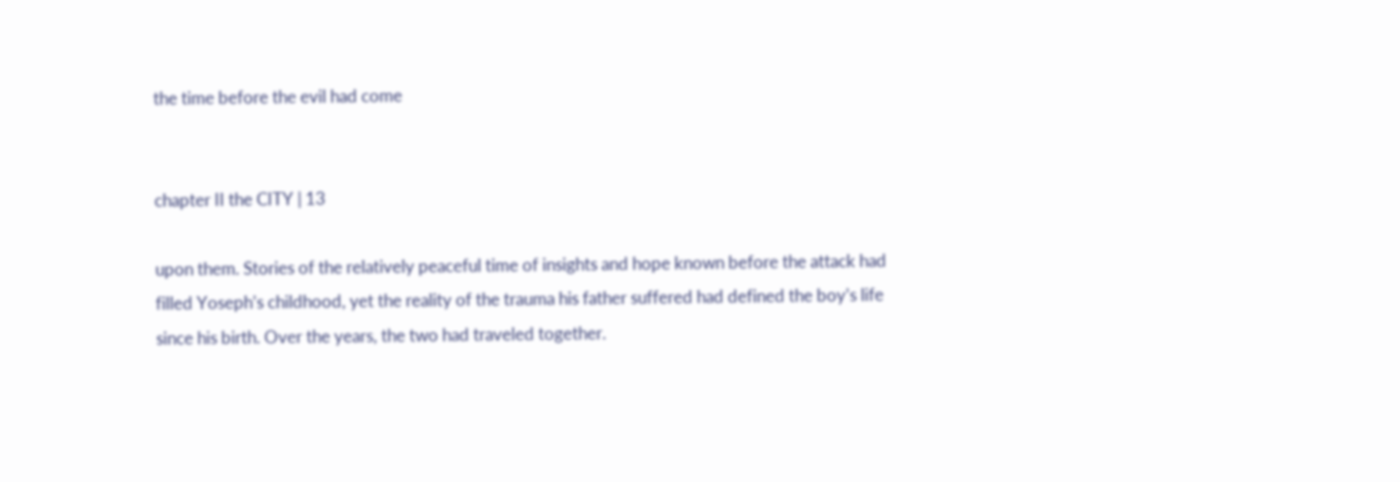the time before the evil had come


chapter II the CITY | 13

upon them. Stories of the relatively peaceful time of insights and hope known before the attack had filled Yoseph’s childhood, yet the reality of the trauma his father suffered had defined the boy’s life since his birth. Over the years, the two had traveled together.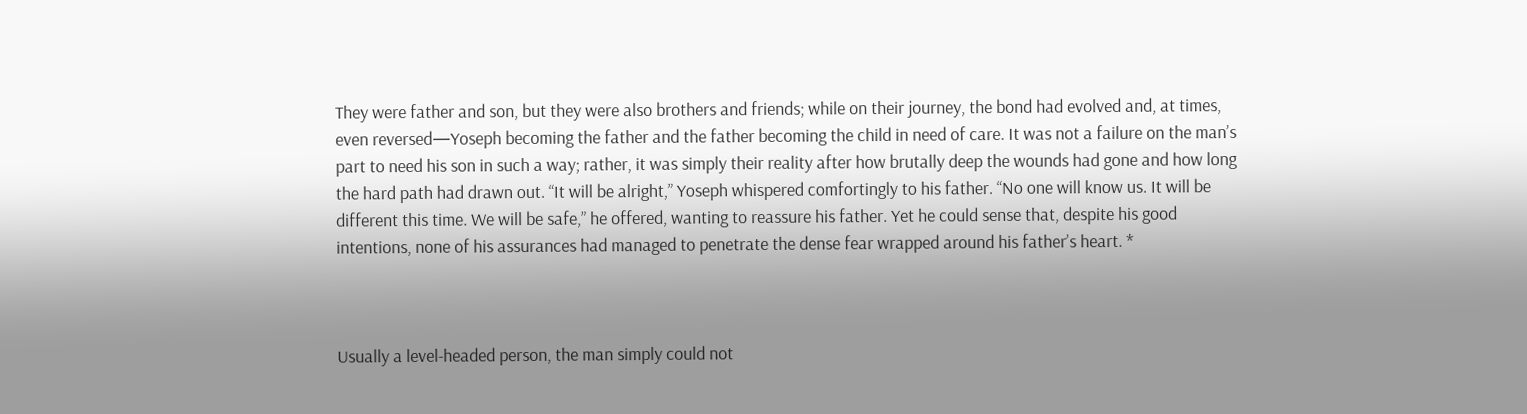They were father and son, but they were also brothers and friends; while on their journey, the bond had evolved and, at times, even reversed—Yoseph becoming the father and the father becoming the child in need of care. It was not a failure on the man’s part to need his son in such a way; rather, it was simply their reality after how brutally deep the wounds had gone and how long the hard path had drawn out. “It will be alright,” Yoseph whispered comfortingly to his father. “No one will know us. It will be different this time. We will be safe,” he offered, wanting to reassure his father. Yet he could sense that, despite his good intentions, none of his assurances had managed to penetrate the dense fear wrapped around his father’s heart. *



Usually a level-headed person, the man simply could not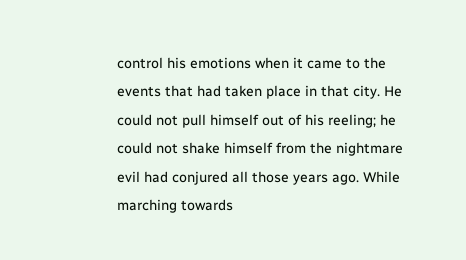control his emotions when it came to the events that had taken place in that city. He could not pull himself out of his reeling; he could not shake himself from the nightmare evil had conjured all those years ago. While marching towards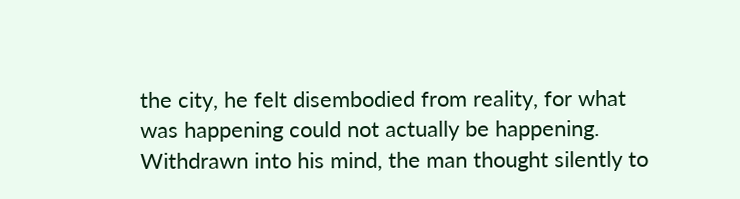the city, he felt disembodied from reality, for what was happening could not actually be happening. Withdrawn into his mind, the man thought silently to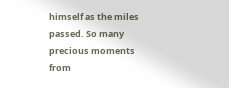himself as the miles passed. So many precious moments from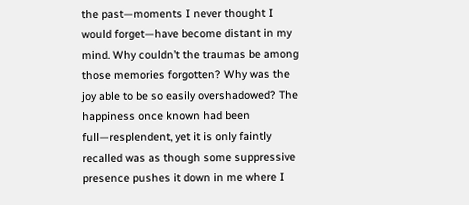the past—moments I never thought I would forget—have become distant in my mind. Why couldn’t the traumas be among those memories forgotten? Why was the joy able to be so easily overshadowed? The happiness once known had been full—resplendent, yet it is only faintly recalled was as though some suppressive presence pushes it down in me where I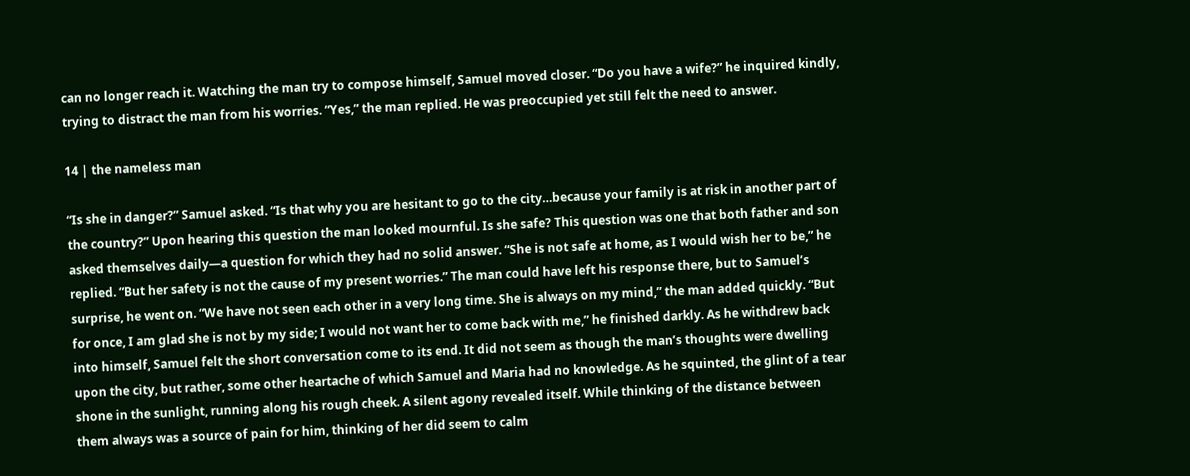can no longer reach it. Watching the man try to compose himself, Samuel moved closer. “Do you have a wife?” he inquired kindly, trying to distract the man from his worries. “Yes,” the man replied. He was preoccupied yet still felt the need to answer.

14 | the nameless man

“Is she in danger?” Samuel asked. “Is that why you are hesitant to go to the city…because your family is at risk in another part of the country?” Upon hearing this question the man looked mournful. Is she safe? This question was one that both father and son asked themselves daily—a question for which they had no solid answer. “She is not safe at home, as I would wish her to be,” he replied. “But her safety is not the cause of my present worries.” The man could have left his response there, but to Samuel’s surprise, he went on. “We have not seen each other in a very long time. She is always on my mind,” the man added quickly. “But for once, I am glad she is not by my side; I would not want her to come back with me,” he finished darkly. As he withdrew back into himself, Samuel felt the short conversation come to its end. It did not seem as though the man’s thoughts were dwelling upon the city, but rather, some other heartache of which Samuel and Maria had no knowledge. As he squinted, the glint of a tear shone in the sunlight, running along his rough cheek. A silent agony revealed itself. While thinking of the distance between them always was a source of pain for him, thinking of her did seem to calm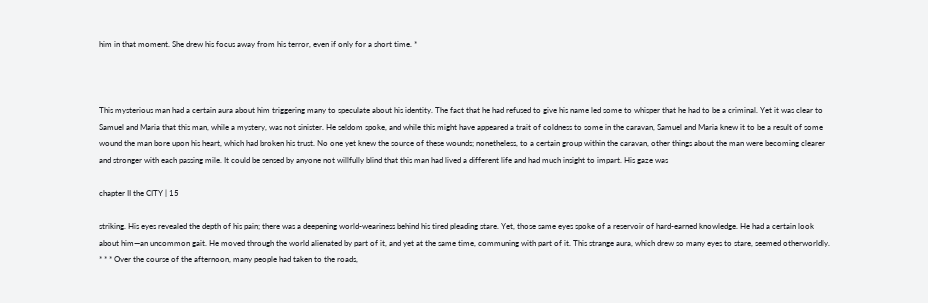him in that moment. She drew his focus away from his terror, even if only for a short time. *



This mysterious man had a certain aura about him triggering many to speculate about his identity. The fact that he had refused to give his name led some to whisper that he had to be a criminal. Yet it was clear to Samuel and Maria that this man, while a mystery, was not sinister. He seldom spoke, and while this might have appeared a trait of coldness to some in the caravan, Samuel and Maria knew it to be a result of some wound the man bore upon his heart, which had broken his trust. No one yet knew the source of these wounds; nonetheless, to a certain group within the caravan, other things about the man were becoming clearer and stronger with each passing mile. It could be sensed by anyone not willfully blind that this man had lived a different life and had much insight to impart. His gaze was

chapter II the CITY | 15

striking. His eyes revealed the depth of his pain; there was a deepening world-weariness behind his tired pleading stare. Yet, those same eyes spoke of a reservoir of hard-earned knowledge. He had a certain look about him—an uncommon gait. He moved through the world alienated by part of it, and yet at the same time, communing with part of it. This strange aura, which drew so many eyes to stare, seemed otherworldly. * * * Over the course of the afternoon, many people had taken to the roads,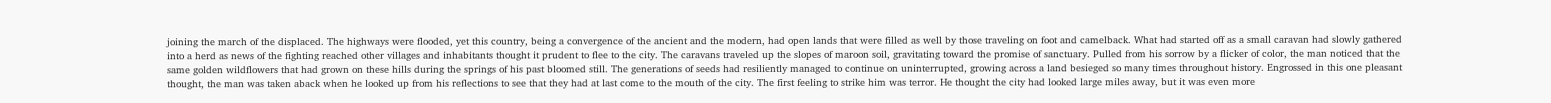joining the march of the displaced. The highways were flooded, yet this country, being a convergence of the ancient and the modern, had open lands that were filled as well by those traveling on foot and camelback. What had started off as a small caravan had slowly gathered into a herd as news of the fighting reached other villages and inhabitants thought it prudent to flee to the city. The caravans traveled up the slopes of maroon soil, gravitating toward the promise of sanctuary. Pulled from his sorrow by a flicker of color, the man noticed that the same golden wildflowers that had grown on these hills during the springs of his past bloomed still. The generations of seeds had resiliently managed to continue on uninterrupted, growing across a land besieged so many times throughout history. Engrossed in this one pleasant thought, the man was taken aback when he looked up from his reflections to see that they had at last come to the mouth of the city. The first feeling to strike him was terror. He thought the city had looked large miles away, but it was even more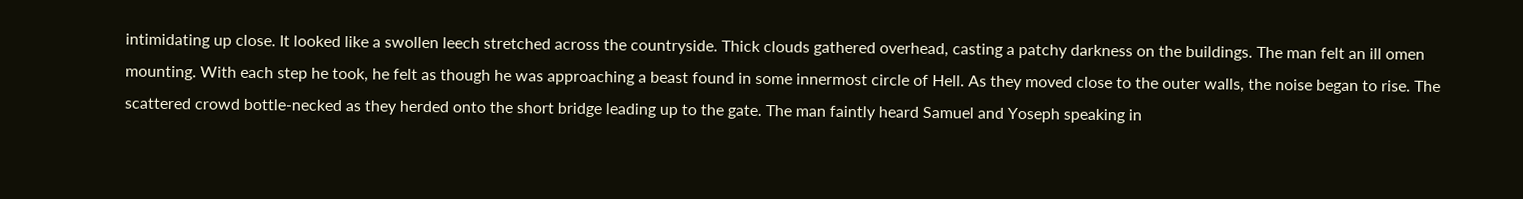intimidating up close. It looked like a swollen leech stretched across the countryside. Thick clouds gathered overhead, casting a patchy darkness on the buildings. The man felt an ill omen mounting. With each step he took, he felt as though he was approaching a beast found in some innermost circle of Hell. As they moved close to the outer walls, the noise began to rise. The scattered crowd bottle-necked as they herded onto the short bridge leading up to the gate. The man faintly heard Samuel and Yoseph speaking in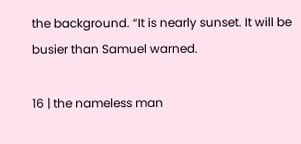the background. “It is nearly sunset. It will be busier than Samuel warned.

16 | the nameless man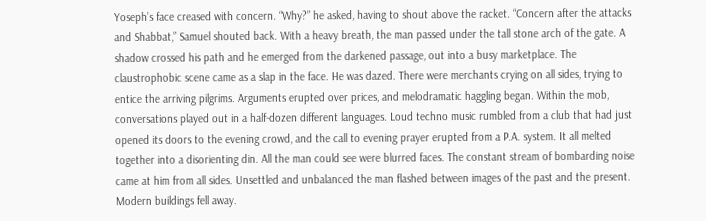Yoseph’s face creased with concern. “Why?” he asked, having to shout above the racket. “Concern after the attacks and Shabbat,” Samuel shouted back. With a heavy breath, the man passed under the tall stone arch of the gate. A shadow crossed his path and he emerged from the darkened passage, out into a busy marketplace. The claustrophobic scene came as a slap in the face. He was dazed. There were merchants crying on all sides, trying to entice the arriving pilgrims. Arguments erupted over prices, and melodramatic haggling began. Within the mob, conversations played out in a half-dozen different languages. Loud techno music rumbled from a club that had just opened its doors to the evening crowd, and the call to evening prayer erupted from a P.A. system. It all melted together into a disorienting din. All the man could see were blurred faces. The constant stream of bombarding noise came at him from all sides. Unsettled and unbalanced the man flashed between images of the past and the present. Modern buildings fell away.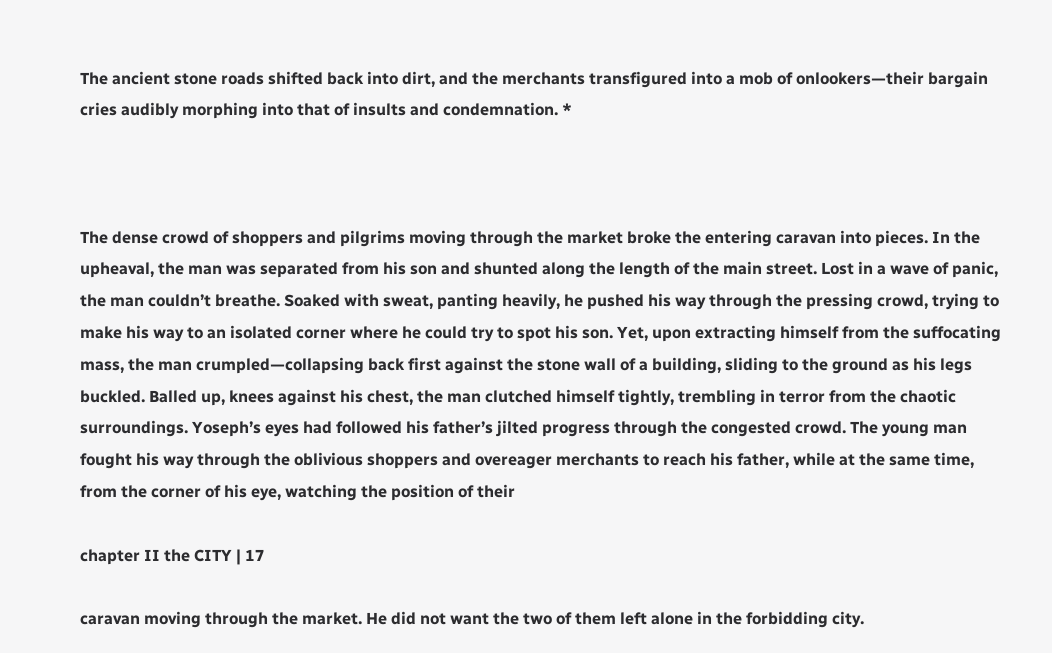The ancient stone roads shifted back into dirt, and the merchants transfigured into a mob of onlookers—their bargain cries audibly morphing into that of insults and condemnation. *



The dense crowd of shoppers and pilgrims moving through the market broke the entering caravan into pieces. In the upheaval, the man was separated from his son and shunted along the length of the main street. Lost in a wave of panic, the man couldn’t breathe. Soaked with sweat, panting heavily, he pushed his way through the pressing crowd, trying to make his way to an isolated corner where he could try to spot his son. Yet, upon extracting himself from the suffocating mass, the man crumpled—collapsing back first against the stone wall of a building, sliding to the ground as his legs buckled. Balled up, knees against his chest, the man clutched himself tightly, trembling in terror from the chaotic surroundings. Yoseph’s eyes had followed his father’s jilted progress through the congested crowd. The young man fought his way through the oblivious shoppers and overeager merchants to reach his father, while at the same time, from the corner of his eye, watching the position of their

chapter II the CITY | 17

caravan moving through the market. He did not want the two of them left alone in the forbidding city.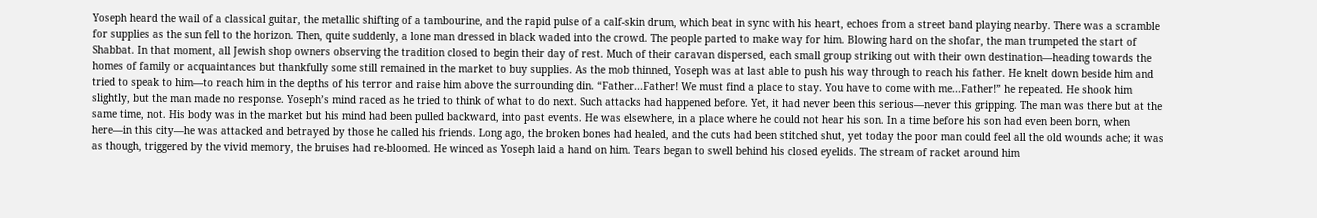Yoseph heard the wail of a classical guitar, the metallic shifting of a tambourine, and the rapid pulse of a calf-skin drum, which beat in sync with his heart, echoes from a street band playing nearby. There was a scramble for supplies as the sun fell to the horizon. Then, quite suddenly, a lone man dressed in black waded into the crowd. The people parted to make way for him. Blowing hard on the shofar, the man trumpeted the start of Shabbat. In that moment, all Jewish shop owners observing the tradition closed to begin their day of rest. Much of their caravan dispersed, each small group striking out with their own destination—heading towards the homes of family or acquaintances but thankfully some still remained in the market to buy supplies. As the mob thinned, Yoseph was at last able to push his way through to reach his father. He knelt down beside him and tried to speak to him—to reach him in the depths of his terror and raise him above the surrounding din. “Father...Father! We must find a place to stay. You have to come with me...Father!” he repeated. He shook him slightly, but the man made no response. Yoseph’s mind raced as he tried to think of what to do next. Such attacks had happened before. Yet, it had never been this serious—never this gripping. The man was there but at the same time, not. His body was in the market but his mind had been pulled backward, into past events. He was elsewhere, in a place where he could not hear his son. In a time before his son had even been born, when here—in this city—he was attacked and betrayed by those he called his friends. Long ago, the broken bones had healed, and the cuts had been stitched shut, yet today the poor man could feel all the old wounds ache; it was as though, triggered by the vivid memory, the bruises had re-bloomed. He winced as Yoseph laid a hand on him. Tears began to swell behind his closed eyelids. The stream of racket around him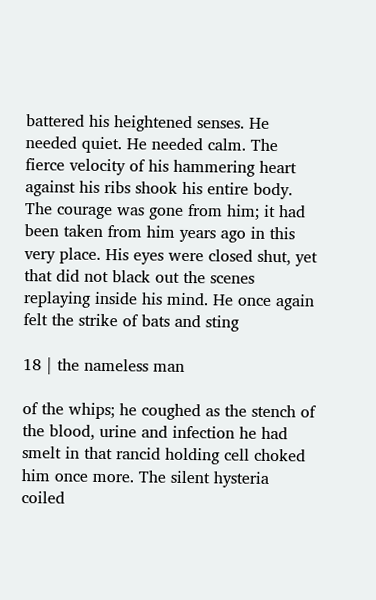battered his heightened senses. He needed quiet. He needed calm. The fierce velocity of his hammering heart against his ribs shook his entire body. The courage was gone from him; it had been taken from him years ago in this very place. His eyes were closed shut, yet that did not black out the scenes replaying inside his mind. He once again felt the strike of bats and sting

18 | the nameless man

of the whips; he coughed as the stench of the blood, urine and infection he had smelt in that rancid holding cell choked him once more. The silent hysteria coiled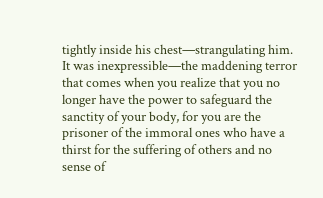tightly inside his chest—strangulating him. It was inexpressible—the maddening terror that comes when you realize that you no longer have the power to safeguard the sanctity of your body, for you are the prisoner of the immoral ones who have a thirst for the suffering of others and no sense of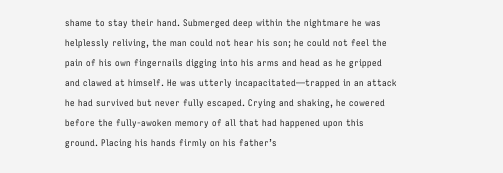shame to stay their hand. Submerged deep within the nightmare he was helplessly reliving, the man could not hear his son; he could not feel the pain of his own fingernails digging into his arms and head as he gripped and clawed at himself. He was utterly incapacitated—trapped in an attack he had survived but never fully escaped. Crying and shaking, he cowered before the fully-awoken memory of all that had happened upon this ground. Placing his hands firmly on his father’s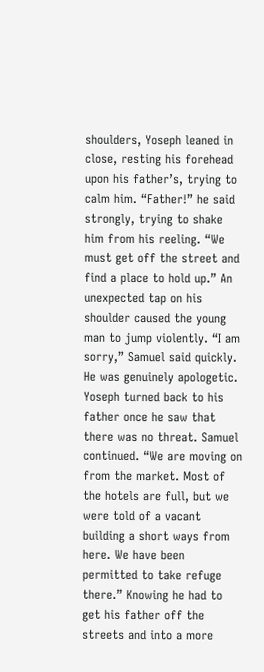shoulders, Yoseph leaned in close, resting his forehead upon his father’s, trying to calm him. “Father!” he said strongly, trying to shake him from his reeling. “We must get off the street and find a place to hold up.” An unexpected tap on his shoulder caused the young man to jump violently. “I am sorry,” Samuel said quickly. He was genuinely apologetic. Yoseph turned back to his father once he saw that there was no threat. Samuel continued. “We are moving on from the market. Most of the hotels are full, but we were told of a vacant building a short ways from here. We have been permitted to take refuge there.” Knowing he had to get his father off the streets and into a more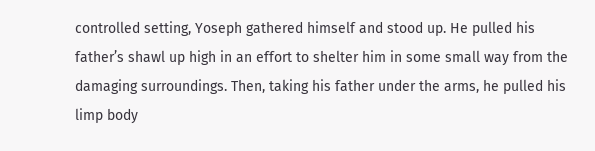controlled setting, Yoseph gathered himself and stood up. He pulled his father’s shawl up high in an effort to shelter him in some small way from the damaging surroundings. Then, taking his father under the arms, he pulled his limp body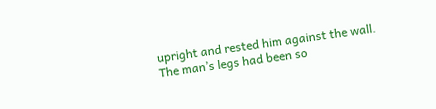upright and rested him against the wall. The man’s legs had been so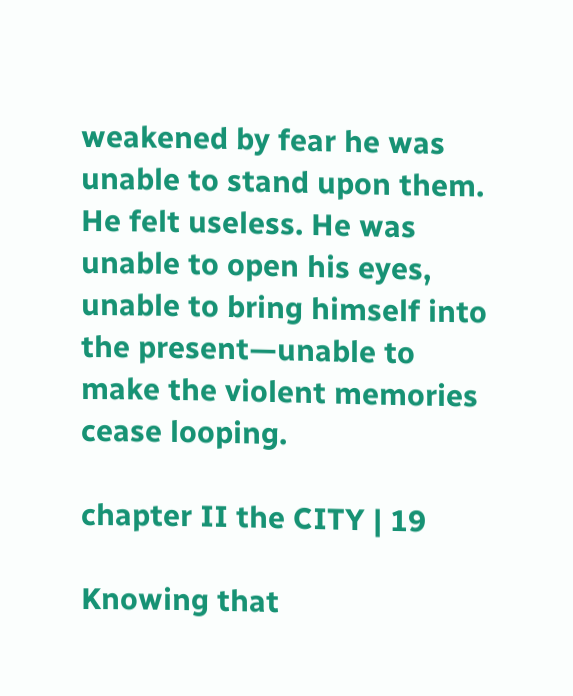weakened by fear he was unable to stand upon them. He felt useless. He was unable to open his eyes, unable to bring himself into the present—unable to make the violent memories cease looping.

chapter II the CITY | 19

Knowing that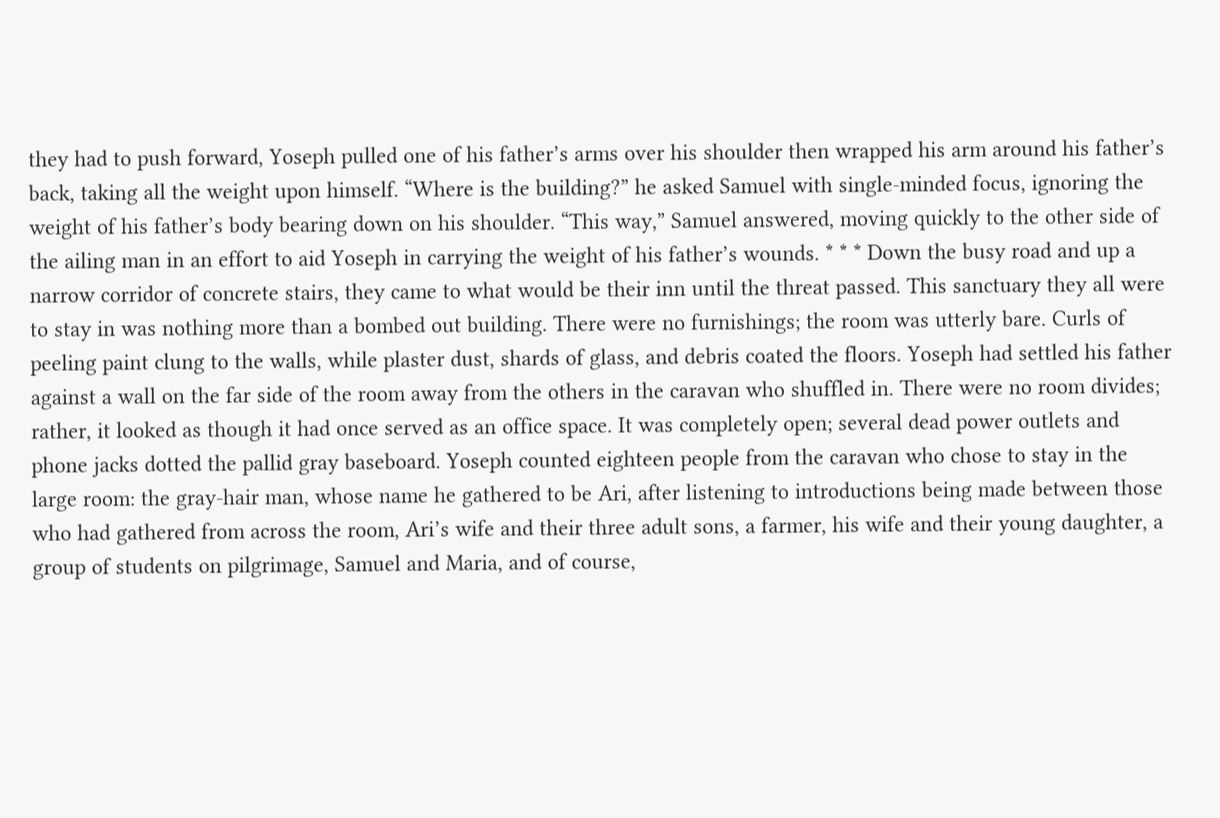they had to push forward, Yoseph pulled one of his father’s arms over his shoulder then wrapped his arm around his father’s back, taking all the weight upon himself. “Where is the building?” he asked Samuel with single-minded focus, ignoring the weight of his father’s body bearing down on his shoulder. “This way,” Samuel answered, moving quickly to the other side of the ailing man in an effort to aid Yoseph in carrying the weight of his father’s wounds. * * * Down the busy road and up a narrow corridor of concrete stairs, they came to what would be their inn until the threat passed. This sanctuary they all were to stay in was nothing more than a bombed out building. There were no furnishings; the room was utterly bare. Curls of peeling paint clung to the walls, while plaster dust, shards of glass, and debris coated the floors. Yoseph had settled his father against a wall on the far side of the room away from the others in the caravan who shuffled in. There were no room divides; rather, it looked as though it had once served as an office space. It was completely open; several dead power outlets and phone jacks dotted the pallid gray baseboard. Yoseph counted eighteen people from the caravan who chose to stay in the large room: the gray-hair man, whose name he gathered to be Ari, after listening to introductions being made between those who had gathered from across the room, Ari’s wife and their three adult sons, a farmer, his wife and their young daughter, a group of students on pilgrimage, Samuel and Maria, and of course,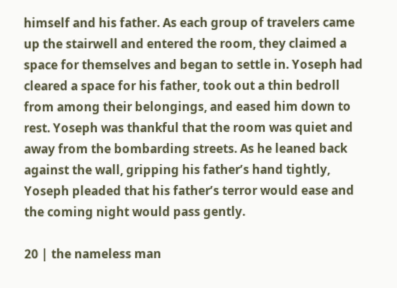himself and his father. As each group of travelers came up the stairwell and entered the room, they claimed a space for themselves and began to settle in. Yoseph had cleared a space for his father, took out a thin bedroll from among their belongings, and eased him down to rest. Yoseph was thankful that the room was quiet and away from the bombarding streets. As he leaned back against the wall, gripping his father’s hand tightly, Yoseph pleaded that his father’s terror would ease and the coming night would pass gently.

20 | the nameless man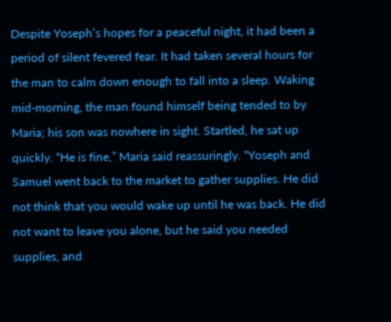Despite Yoseph’s hopes for a peaceful night, it had been a period of silent fevered fear. It had taken several hours for the man to calm down enough to fall into a sleep. Waking mid-morning, the man found himself being tended to by Maria; his son was nowhere in sight. Startled, he sat up quickly. “He is fine,” Maria said reassuringly. “Yoseph and Samuel went back to the market to gather supplies. He did not think that you would wake up until he was back. He did not want to leave you alone, but he said you needed supplies, and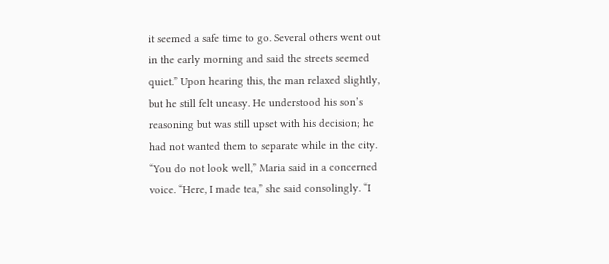it seemed a safe time to go. Several others went out in the early morning and said the streets seemed quiet.” Upon hearing this, the man relaxed slightly, but he still felt uneasy. He understood his son’s reasoning but was still upset with his decision; he had not wanted them to separate while in the city. “You do not look well,” Maria said in a concerned voice. “Here, I made tea,” she said consolingly. “I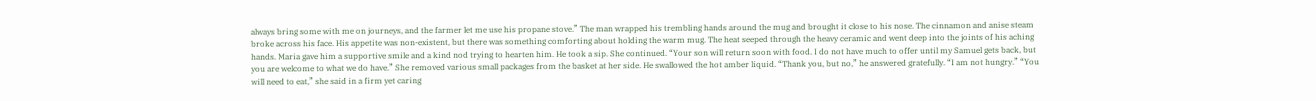always bring some with me on journeys, and the farmer let me use his propane stove.” The man wrapped his trembling hands around the mug and brought it close to his nose. The cinnamon and anise steam broke across his face. His appetite was non-existent, but there was something comforting about holding the warm mug. The heat seeped through the heavy ceramic and went deep into the joints of his aching hands. Maria gave him a supportive smile and a kind nod trying to hearten him. He took a sip. She continued. “Your son will return soon with food. I do not have much to offer until my Samuel gets back, but you are welcome to what we do have.” She removed various small packages from the basket at her side. He swallowed the hot amber liquid. “Thank you, but no,” he answered gratefully. “I am not hungry.” “You will need to eat,” she said in a firm yet caring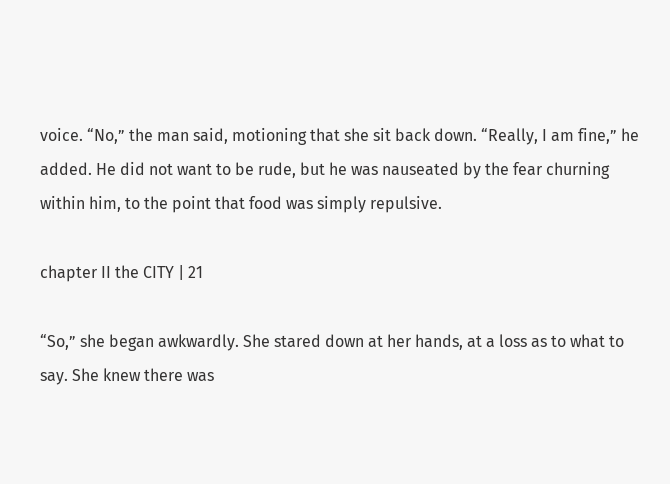voice. “No,” the man said, motioning that she sit back down. “Really, I am fine,” he added. He did not want to be rude, but he was nauseated by the fear churning within him, to the point that food was simply repulsive.

chapter II the CITY | 21

“So,” she began awkwardly. She stared down at her hands, at a loss as to what to say. She knew there was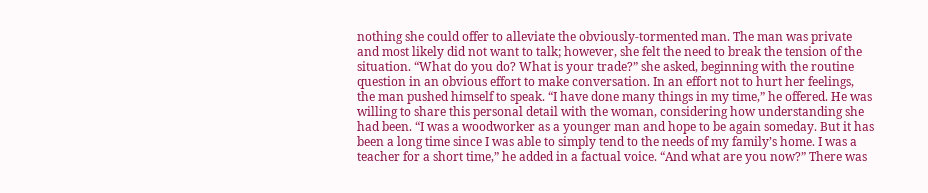nothing she could offer to alleviate the obviously-tormented man. The man was private and most likely did not want to talk; however, she felt the need to break the tension of the situation. “What do you do? What is your trade?” she asked, beginning with the routine question in an obvious effort to make conversation. In an effort not to hurt her feelings, the man pushed himself to speak. “I have done many things in my time,” he offered. He was willing to share this personal detail with the woman, considering how understanding she had been. “I was a woodworker as a younger man and hope to be again someday. But it has been a long time since I was able to simply tend to the needs of my family’s home. I was a teacher for a short time,” he added in a factual voice. “And what are you now?” There was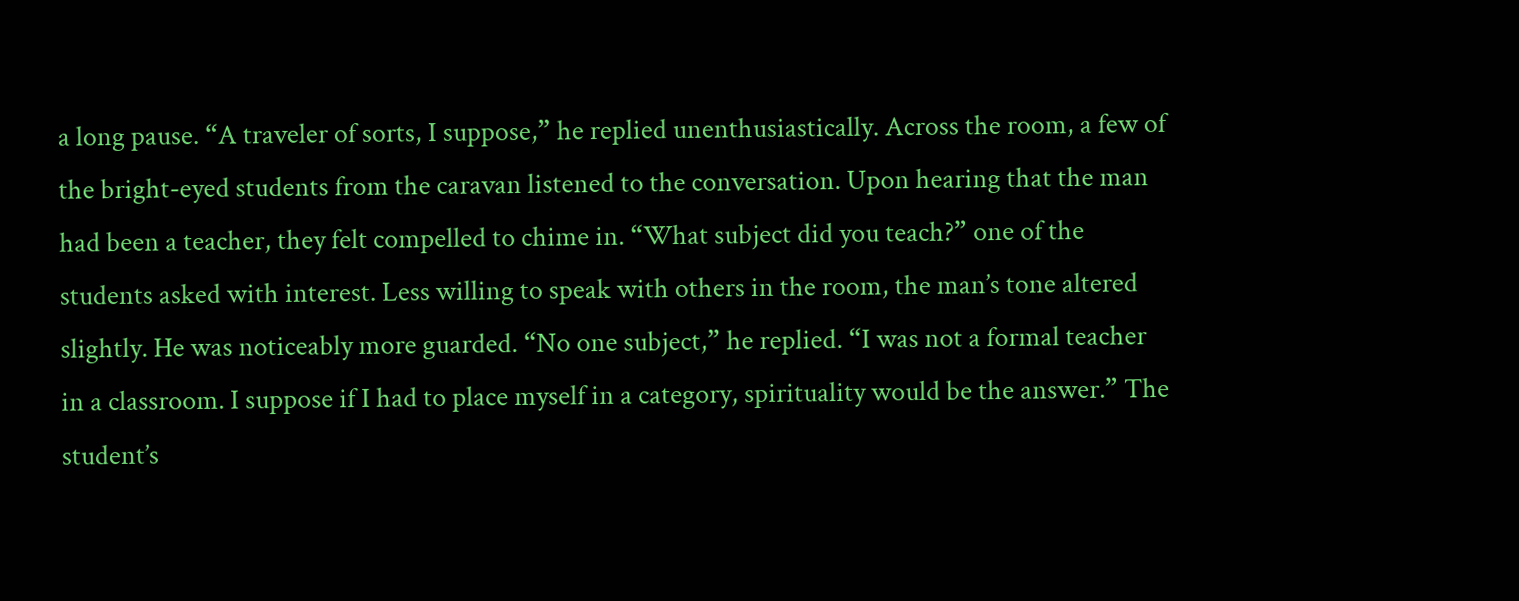a long pause. “A traveler of sorts, I suppose,” he replied unenthusiastically. Across the room, a few of the bright-eyed students from the caravan listened to the conversation. Upon hearing that the man had been a teacher, they felt compelled to chime in. “What subject did you teach?” one of the students asked with interest. Less willing to speak with others in the room, the man’s tone altered slightly. He was noticeably more guarded. “No one subject,” he replied. “I was not a formal teacher in a classroom. I suppose if I had to place myself in a category, spirituality would be the answer.” The student’s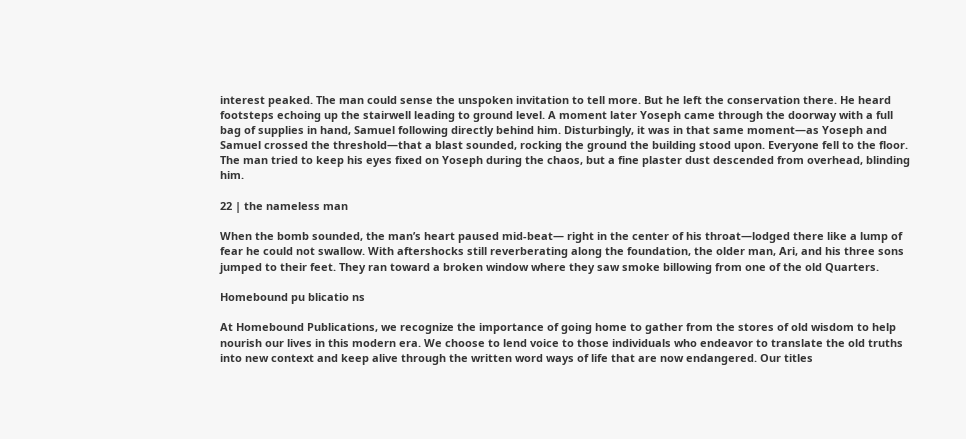interest peaked. The man could sense the unspoken invitation to tell more. But he left the conservation there. He heard footsteps echoing up the stairwell leading to ground level. A moment later Yoseph came through the doorway with a full bag of supplies in hand, Samuel following directly behind him. Disturbingly, it was in that same moment—as Yoseph and Samuel crossed the threshold—that a blast sounded, rocking the ground the building stood upon. Everyone fell to the floor. The man tried to keep his eyes fixed on Yoseph during the chaos, but a fine plaster dust descended from overhead, blinding him.

22 | the nameless man

When the bomb sounded, the man’s heart paused mid-beat— right in the center of his throat—lodged there like a lump of fear he could not swallow. With aftershocks still reverberating along the foundation, the older man, Ari, and his three sons jumped to their feet. They ran toward a broken window where they saw smoke billowing from one of the old Quarters.

Homebound pu blicatio ns

At Homebound Publications, we recognize the importance of going home to gather from the stores of old wisdom to help nourish our lives in this modern era. We choose to lend voice to those individuals who endeavor to translate the old truths into new context and keep alive through the written word ways of life that are now endangered. Our titles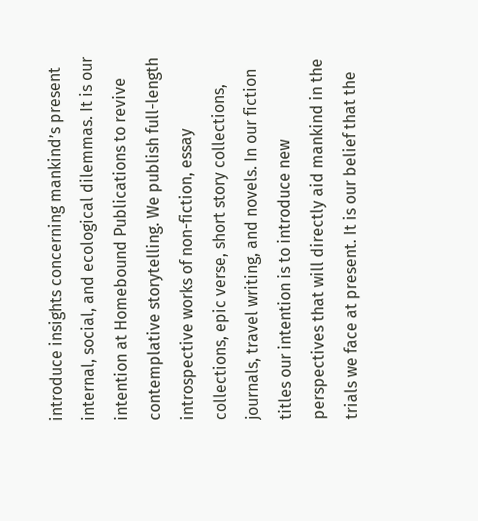introduce insights concerning mankind’s present internal, social, and ecological dilemmas. It is our intention at Homebound Publications to revive contemplative storytelling. We publish full-length introspective works of non-fiction, essay collections, epic verse, short story collections, journals, travel writing, and novels. In our fiction titles our intention is to introduce new perspectives that will directly aid mankind in the trials we face at present. It is our belief that the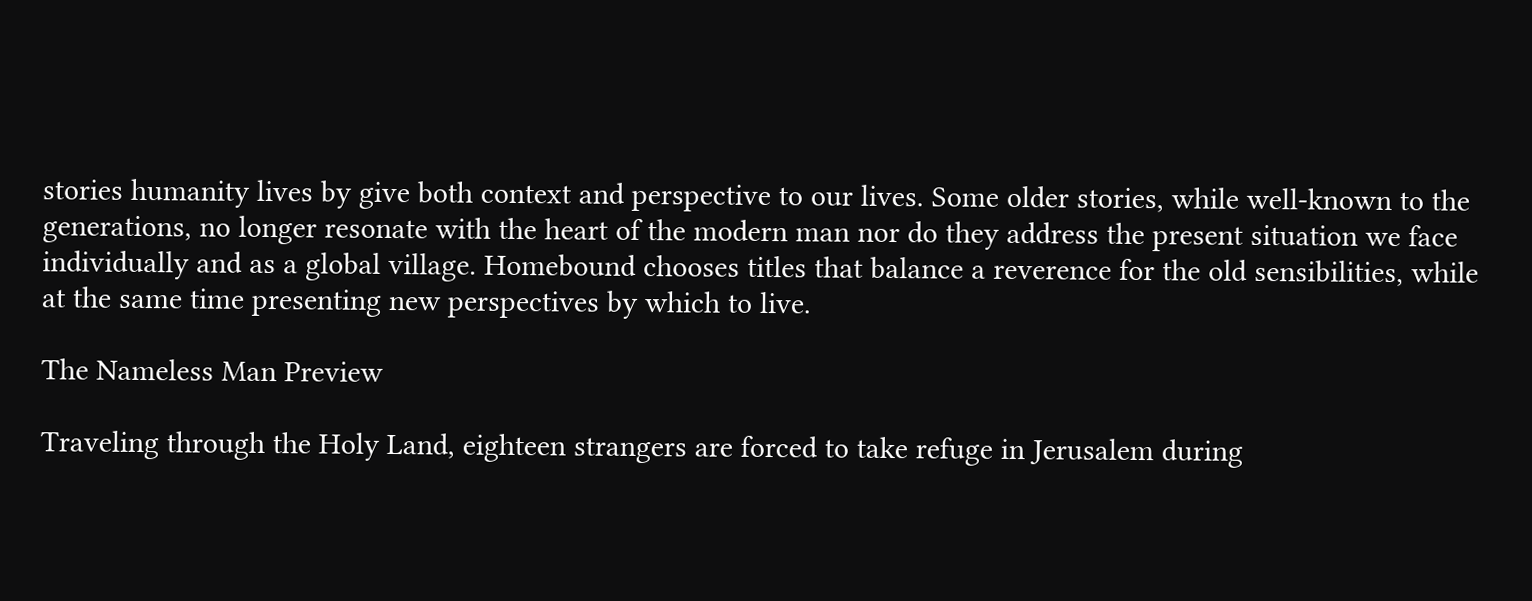stories humanity lives by give both context and perspective to our lives. Some older stories, while well-known to the generations, no longer resonate with the heart of the modern man nor do they address the present situation we face individually and as a global village. Homebound chooses titles that balance a reverence for the old sensibilities, while at the same time presenting new perspectives by which to live.

The Nameless Man Preview

Traveling through the Holy Land, eighteen strangers are forced to take refuge in Jerusalem during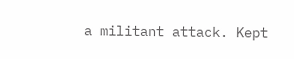a militant attack. Kept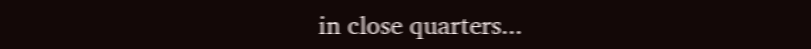in close quarters...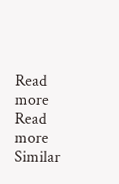Read more
Read more
Similar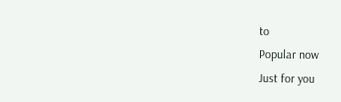to
Popular now
Just for you